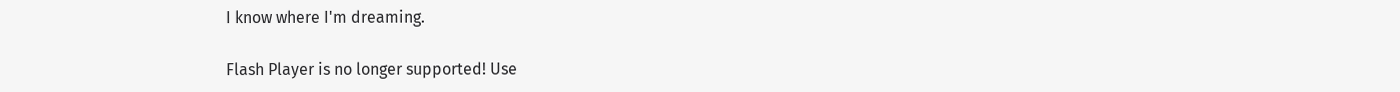I know where I'm dreaming.

Flash Player is no longer supported! Use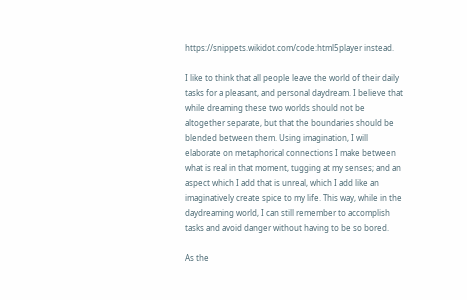https://snippets.wikidot.com/code:html5player instead.

I like to think that all people leave the world of their daily tasks for a pleasant, and personal daydream. I believe that while dreaming these two worlds should not be altogether separate, but that the boundaries should be blended between them. Using imagination, I will elaborate on metaphorical connections I make between what is real in that moment, tugging at my senses; and an aspect which I add that is unreal, which I add like an imaginatively create spice to my life. This way, while in the daydreaming world, I can still remember to accomplish tasks and avoid danger without having to be so bored.

As the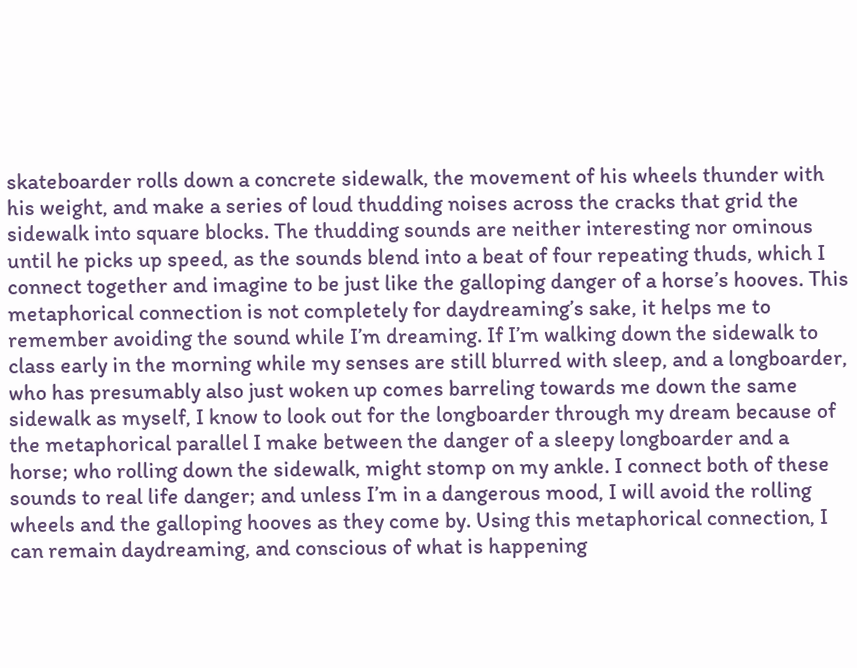skateboarder rolls down a concrete sidewalk, the movement of his wheels thunder with his weight, and make a series of loud thudding noises across the cracks that grid the sidewalk into square blocks. The thudding sounds are neither interesting nor ominous until he picks up speed, as the sounds blend into a beat of four repeating thuds, which I connect together and imagine to be just like the galloping danger of a horse’s hooves. This metaphorical connection is not completely for daydreaming’s sake, it helps me to remember avoiding the sound while I’m dreaming. If I’m walking down the sidewalk to class early in the morning while my senses are still blurred with sleep, and a longboarder, who has presumably also just woken up comes barreling towards me down the same sidewalk as myself, I know to look out for the longboarder through my dream because of the metaphorical parallel I make between the danger of a sleepy longboarder and a horse; who rolling down the sidewalk, might stomp on my ankle. I connect both of these sounds to real life danger; and unless I’m in a dangerous mood, I will avoid the rolling wheels and the galloping hooves as they come by. Using this metaphorical connection, I can remain daydreaming, and conscious of what is happening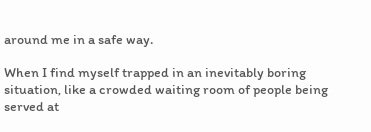around me in a safe way.

When I find myself trapped in an inevitably boring situation, like a crowded waiting room of people being served at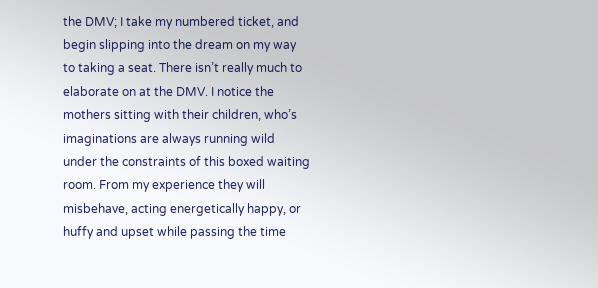the DMV; I take my numbered ticket, and begin slipping into the dream on my way to taking a seat. There isn’t really much to elaborate on at the DMV. I notice the mothers sitting with their children, who’s imaginations are always running wild under the constraints of this boxed waiting room. From my experience they will misbehave, acting energetically happy, or huffy and upset while passing the time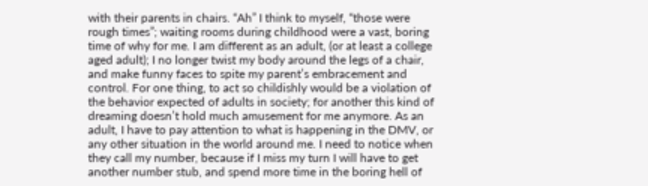with their parents in chairs. “Ah” I think to myself, “those were rough times”; waiting rooms during childhood were a vast, boring time of why for me. I am different as an adult, (or at least a college aged adult); I no longer twist my body around the legs of a chair, and make funny faces to spite my parent’s embracement and control. For one thing, to act so childishly would be a violation of the behavior expected of adults in society; for another this kind of dreaming doesn’t hold much amusement for me anymore. As an adult, I have to pay attention to what is happening in the DMV, or any other situation in the world around me. I need to notice when they call my number, because if I miss my turn I will have to get another number stub, and spend more time in the boring hell of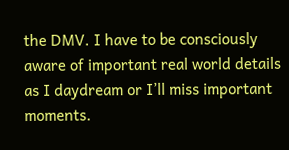the DMV. I have to be consciously aware of important real world details as I daydream or I’ll miss important moments.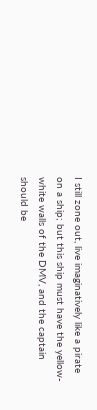I still zone out, live imaginatively like a pirate on a ship; but this ship must have the yellow-white walls of the DMV, and the captain should be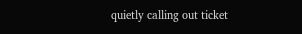quietly calling out ticket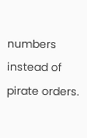numbers instead of pirate orders.